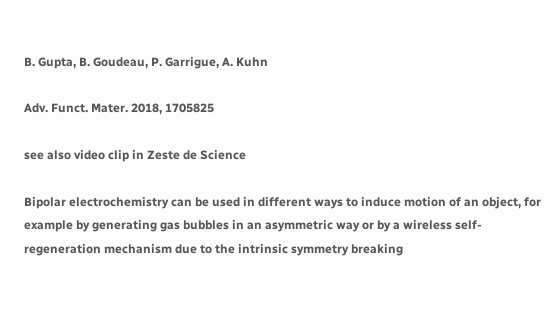B. Gupta, B. Goudeau, P. Garrigue, A. Kuhn

Adv. Funct. Mater. 2018, 1705825

see also video clip in Zeste de Science

Bipolar electrochemistry can be used in different ways to induce motion of an object, for example by generating gas bubbles in an asymmetric way or by a wireless self-regeneration mechanism due to the intrinsic symmetry breaking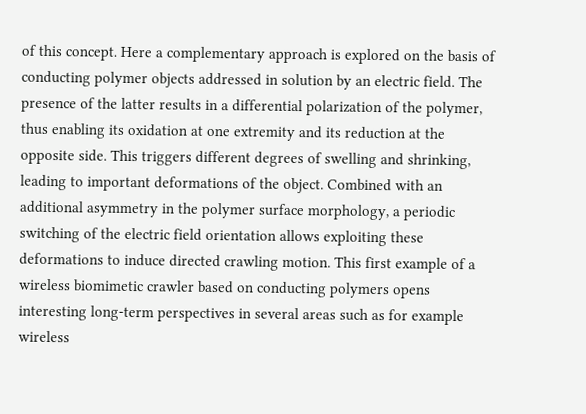of this concept. Here a complementary approach is explored on the basis of conducting polymer objects addressed in solution by an electric field. The presence of the latter results in a differential polarization of the polymer, thus enabling its oxidation at one extremity and its reduction at the opposite side. This triggers different degrees of swelling and shrinking, leading to important deformations of the object. Combined with an additional asymmetry in the polymer surface morphology, a periodic switching of the electric field orientation allows exploiting these deformations to induce directed crawling motion. This first example of a wireless biomimetic crawler based on conducting polymers opens interesting long-term perspectives in several areas such as for example wireless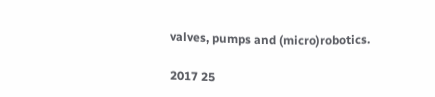valves, pumps and (micro)robotics.

2017 25